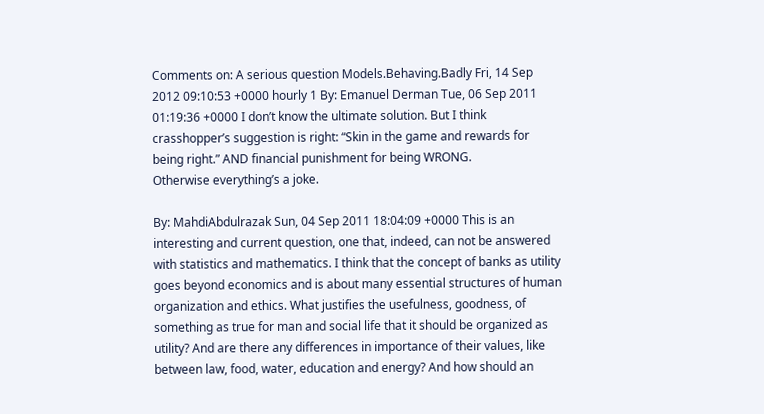Comments on: A serious question Models.Behaving.Badly Fri, 14 Sep 2012 09:10:53 +0000 hourly 1 By: Emanuel Derman Tue, 06 Sep 2011 01:19:36 +0000 I don’t know the ultimate solution. But I think crasshopper’s suggestion is right: “Skin in the game and rewards for being right.” AND financial punishment for being WRONG.
Otherwise everything’s a joke.

By: MahdiAbdulrazak Sun, 04 Sep 2011 18:04:09 +0000 This is an interesting and current question, one that, indeed, can not be answered with statistics and mathematics. I think that the concept of banks as utility goes beyond economics and is about many essential structures of human organization and ethics. What justifies the usefulness, goodness, of something as true for man and social life that it should be organized as utility? And are there any differences in importance of their values, like between law, food, water, education and energy? And how should an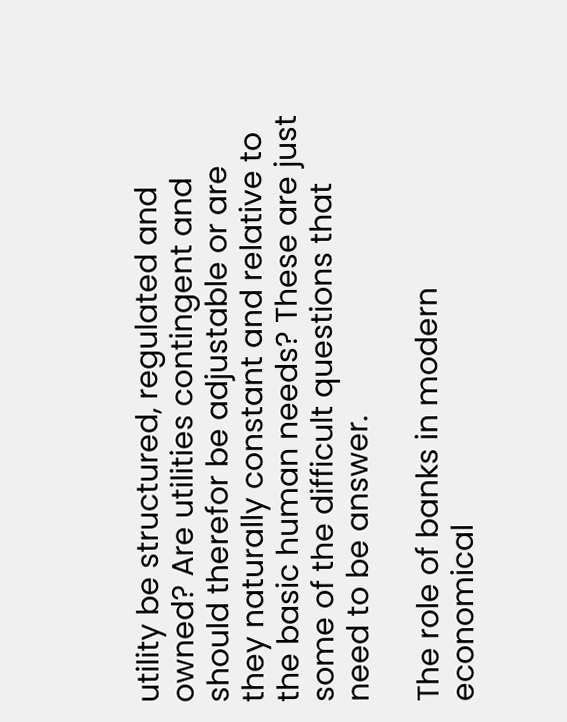utility be structured, regulated and owned? Are utilities contingent and should therefor be adjustable or are they naturally constant and relative to the basic human needs? These are just some of the difficult questions that need to be answer.

The role of banks in modern economical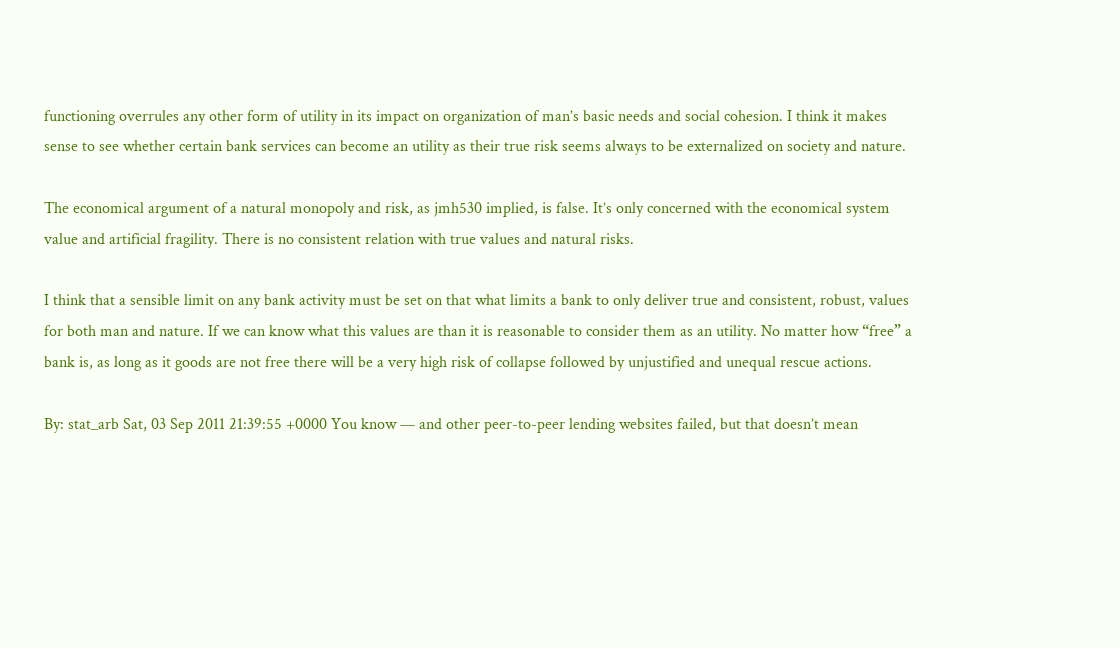functioning overrules any other form of utility in its impact on organization of man’s basic needs and social cohesion. I think it makes sense to see whether certain bank services can become an utility as their true risk seems always to be externalized on society and nature.

The economical argument of a natural monopoly and risk, as jmh530 implied, is false. It’s only concerned with the economical system value and artificial fragility. There is no consistent relation with true values and natural risks.

I think that a sensible limit on any bank activity must be set on that what limits a bank to only deliver true and consistent, robust, values for both man and nature. If we can know what this values are than it is reasonable to consider them as an utility. No matter how “free” a bank is, as long as it goods are not free there will be a very high risk of collapse followed by unjustified and unequal rescue actions.

By: stat_arb Sat, 03 Sep 2011 21:39:55 +0000 You know — and other peer-to-peer lending websites failed, but that doesn’t mean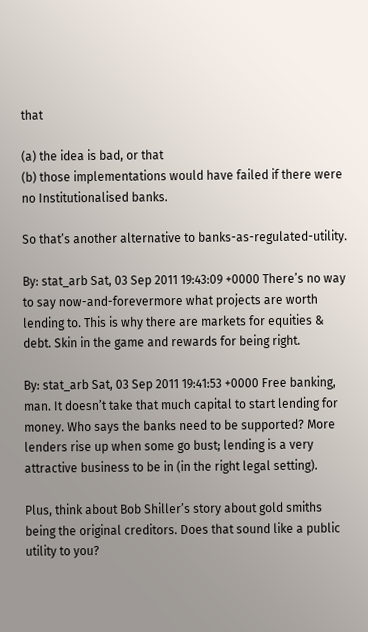that

(a) the idea is bad, or that
(b) those implementations would have failed if there were no Institutionalised banks.

So that’s another alternative to banks-as-regulated-utility.

By: stat_arb Sat, 03 Sep 2011 19:43:09 +0000 There’s no way to say now-and-forevermore what projects are worth lending to. This is why there are markets for equities & debt. Skin in the game and rewards for being right.

By: stat_arb Sat, 03 Sep 2011 19:41:53 +0000 Free banking, man. It doesn’t take that much capital to start lending for money. Who says the banks need to be supported? More lenders rise up when some go bust; lending is a very attractive business to be in (in the right legal setting).

Plus, think about Bob Shiller’s story about gold smiths being the original creditors. Does that sound like a public utility to you?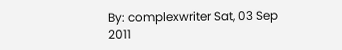By: complexwriter Sat, 03 Sep 2011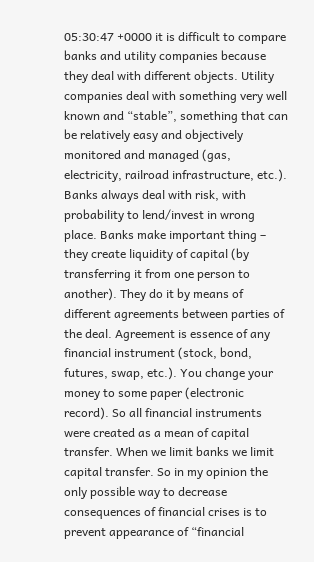05:30:47 +0000 it is difficult to compare banks and utility companies because they deal with different objects. Utility companies deal with something very well known and “stable”, something that can be relatively easy and objectively monitored and managed (gas, electricity, railroad infrastructure, etc.). Banks always deal with risk, with probability to lend/invest in wrong place. Banks make important thing – they create liquidity of capital (by transferring it from one person to another). They do it by means of different agreements between parties of the deal. Agreement is essence of any financial instrument (stock, bond, futures, swap, etc.). You change your money to some paper (electronic record). So all financial instruments were created as a mean of capital transfer. When we limit banks we limit capital transfer. So in my opinion the only possible way to decrease consequences of financial crises is to prevent appearance of “financial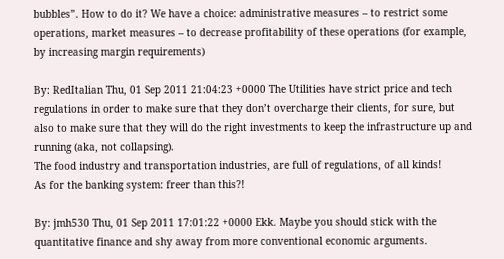bubbles”. How to do it? We have a choice: administrative measures – to restrict some operations, market measures – to decrease profitability of these operations (for example, by increasing margin requirements)

By: RedItalian Thu, 01 Sep 2011 21:04:23 +0000 The Utilities have strict price and tech regulations in order to make sure that they don’t overcharge their clients, for sure, but also to make sure that they will do the right investments to keep the infrastructure up and running (aka, not collapsing).
The food industry and transportation industries, are full of regulations, of all kinds!
As for the banking system: freer than this?!

By: jmh530 Thu, 01 Sep 2011 17:01:22 +0000 Ekk. Maybe you should stick with the quantitative finance and shy away from more conventional economic arguments.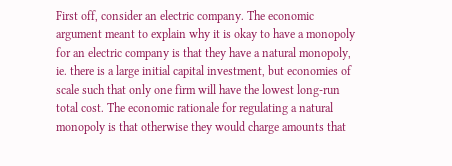First off, consider an electric company. The economic argument meant to explain why it is okay to have a monopoly for an electric company is that they have a natural monopoly, ie. there is a large initial capital investment, but economies of scale such that only one firm will have the lowest long-run total cost. The economic rationale for regulating a natural monopoly is that otherwise they would charge amounts that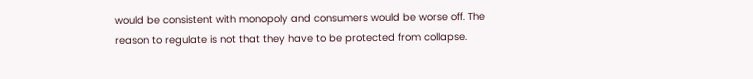would be consistent with monopoly and consumers would be worse off. The reason to regulate is not that they have to be protected from collapse.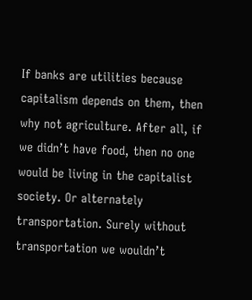If banks are utilities because capitalism depends on them, then why not agriculture. After all, if we didn’t have food, then no one would be living in the capitalist society. Or alternately transportation. Surely without transportation we wouldn’t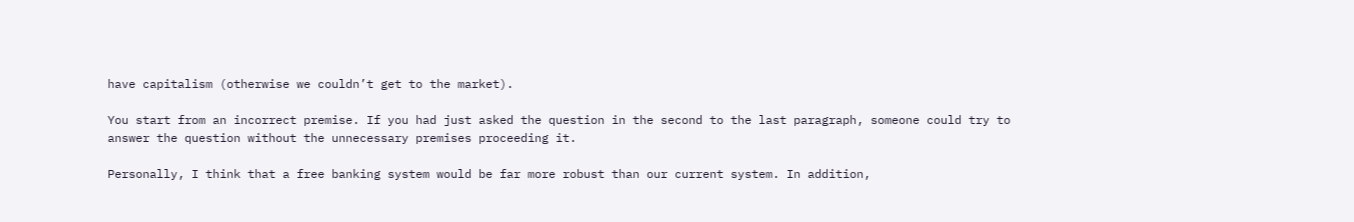have capitalism (otherwise we couldn’t get to the market).

You start from an incorrect premise. If you had just asked the question in the second to the last paragraph, someone could try to answer the question without the unnecessary premises proceeding it.

Personally, I think that a free banking system would be far more robust than our current system. In addition,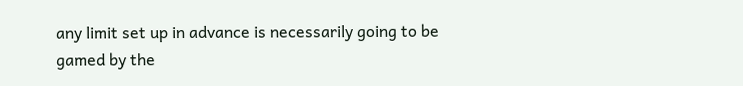any limit set up in advance is necessarily going to be gamed by the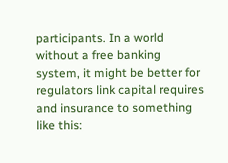participants. In a world without a free banking system, it might be better for regulators link capital requires and insurance to something like this: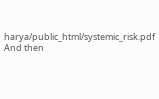harya/public_html/systemic_risk.pdf
And then